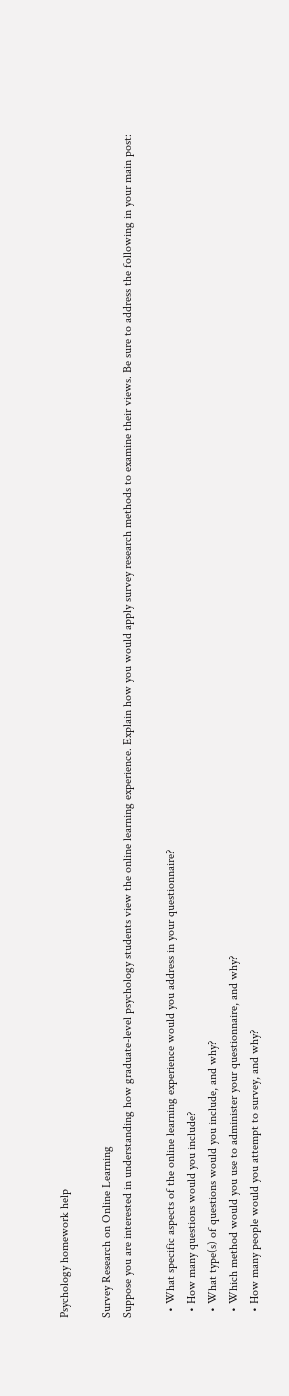Psychology homework help

Survey Research on Online Learning
Suppose you are interested in understanding how graduate-level psychology students view the online learning experience. Explain how you would apply survey research methods to examine their views. Be sure to address the following in your main post:

  • What specific aspects of the online learning experience would you address in your questionnaire?
  • How many questions would you include?
  • What type(s) of questions would you include, and why?
  • Which method would you use to administer your questionnaire, and why?
  • How many people would you attempt to survey, and why?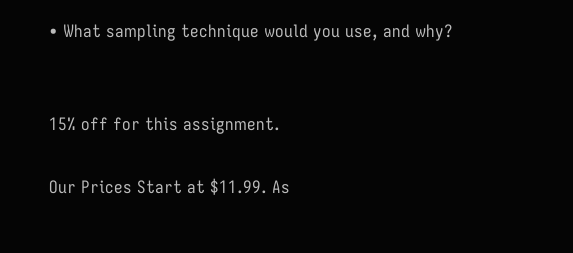• What sampling technique would you use, and why?


15% off for this assignment.

Our Prices Start at $11.99. As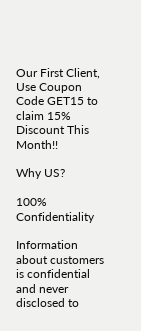Our First Client, Use Coupon Code GET15 to claim 15% Discount This Month!!

Why US?

100% Confidentiality

Information about customers is confidential and never disclosed to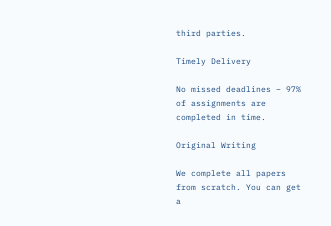third parties.

Timely Delivery

No missed deadlines – 97% of assignments are completed in time.

Original Writing

We complete all papers from scratch. You can get a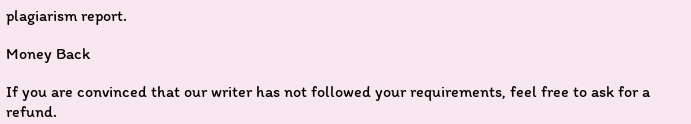plagiarism report.

Money Back

If you are convinced that our writer has not followed your requirements, feel free to ask for a refund.